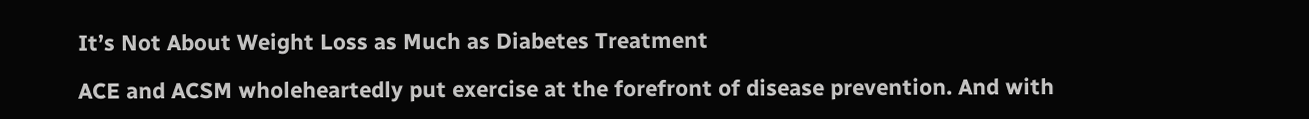It’s Not About Weight Loss as Much as Diabetes Treatment

ACE and ACSM wholeheartedly put exercise at the forefront of disease prevention. And with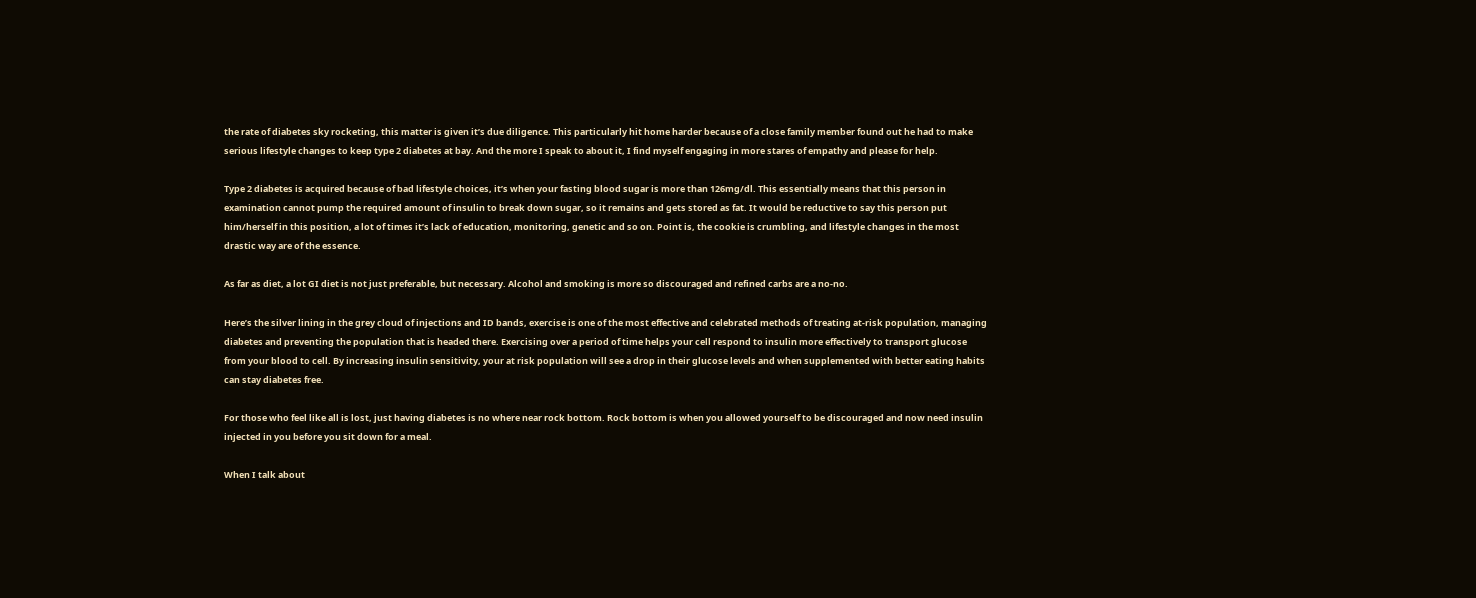the rate of diabetes sky rocketing, this matter is given it’s due diligence. This particularly hit home harder because of a close family member found out he had to make serious lifestyle changes to keep type 2 diabetes at bay. And the more I speak to about it, I find myself engaging in more stares of empathy and please for help.

Type 2 diabetes is acquired because of bad lifestyle choices, it’s when your fasting blood sugar is more than 126mg/dl. This essentially means that this person in examination cannot pump the required amount of insulin to break down sugar, so it remains and gets stored as fat. It would be reductive to say this person put him/herself in this position, a lot of times it’s lack of education, monitoring, genetic and so on. Point is, the cookie is crumbling, and lifestyle changes in the most drastic way are of the essence.

As far as diet, a lot GI diet is not just preferable, but necessary. Alcohol and smoking is more so discouraged and refined carbs are a no-no.

Here’s the silver lining in the grey cloud of injections and ID bands, exercise is one of the most effective and celebrated methods of treating at-risk population, managing diabetes and preventing the population that is headed there. Exercising over a period of time helps your cell respond to insulin more effectively to transport glucose from your blood to cell. By increasing insulin sensitivity, your at risk population will see a drop in their glucose levels and when supplemented with better eating habits can stay diabetes free.

For those who feel like all is lost, just having diabetes is no where near rock bottom. Rock bottom is when you allowed yourself to be discouraged and now need insulin injected in you before you sit down for a meal.

When I talk about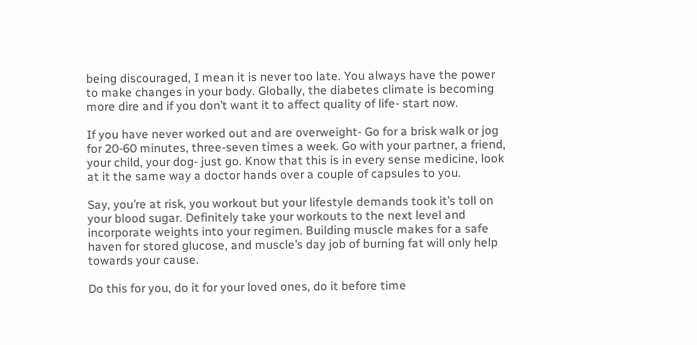being discouraged, I mean it is never too late. You always have the power to make changes in your body. Globally, the diabetes climate is becoming more dire and if you don’t want it to affect quality of life- start now.

If you have never worked out and are overweight- Go for a brisk walk or jog for 20-60 minutes, three-seven times a week. Go with your partner, a friend, your child, your dog- just go. Know that this is in every sense medicine, look at it the same way a doctor hands over a couple of capsules to you.

Say, you’re at risk, you workout but your lifestyle demands took it’s toll on your blood sugar. Definitely take your workouts to the next level and incorporate weights into your regimen. Building muscle makes for a safe haven for stored glucose, and muscle’s day job of burning fat will only help towards your cause.

Do this for you, do it for your loved ones, do it before time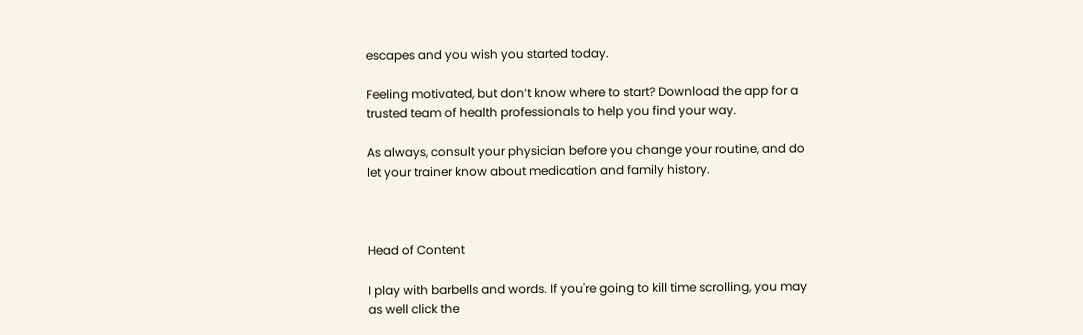escapes and you wish you started today.

Feeling motivated, but don’t know where to start? Download the app for a trusted team of health professionals to help you find your way.

As always, consult your physician before you change your routine, and do let your trainer know about medication and family history.



Head of Content

I play with barbells and words. If you're going to kill time scrolling, you may as well click the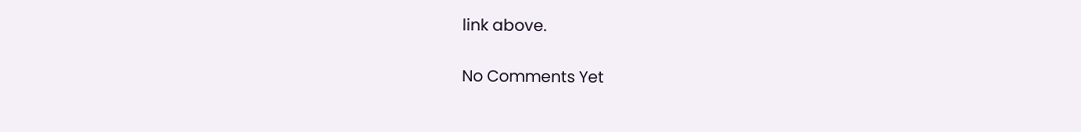link above.

No Comments Yet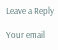Leave a Reply

Your email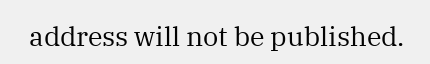address will not be published.